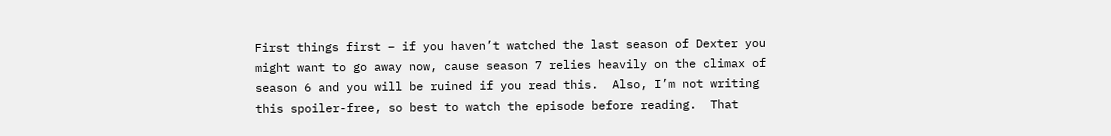First things first – if you haven’t watched the last season of Dexter you might want to go away now, cause season 7 relies heavily on the climax of season 6 and you will be ruined if you read this.  Also, I’m not writing this spoiler-free, so best to watch the episode before reading.  That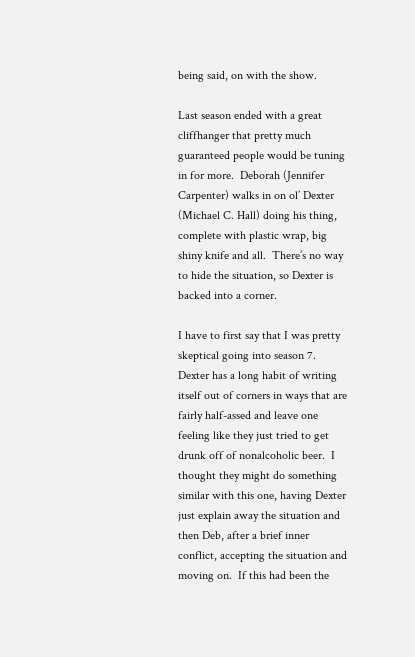being said, on with the show.

Last season ended with a great cliffhanger that pretty much guaranteed people would be tuning in for more.  Deborah (Jennifer Carpenter) walks in on ol’ Dexter (Michael C. Hall) doing his thing, complete with plastic wrap, big shiny knife and all.  There’s no way to hide the situation, so Dexter is backed into a corner.

I have to first say that I was pretty skeptical going into season 7.  Dexter has a long habit of writing itself out of corners in ways that are fairly half-assed and leave one feeling like they just tried to get drunk off of nonalcoholic beer.  I thought they might do something similar with this one, having Dexter just explain away the situation and then Deb, after a brief inner conflict, accepting the situation and moving on.  If this had been the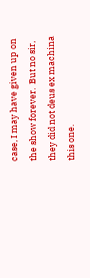case, I may have given up on the show forever.  But no sir, they did not deus ex machina this one.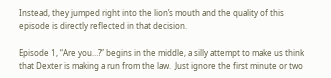Instead, they jumped right into the lion’s mouth and the quality of this episode is directly reflected in that decision.

Episode 1, “Are you…?” begins in the middle, a silly attempt to make us think that Dexter is making a run from the law.  Just ignore the first minute or two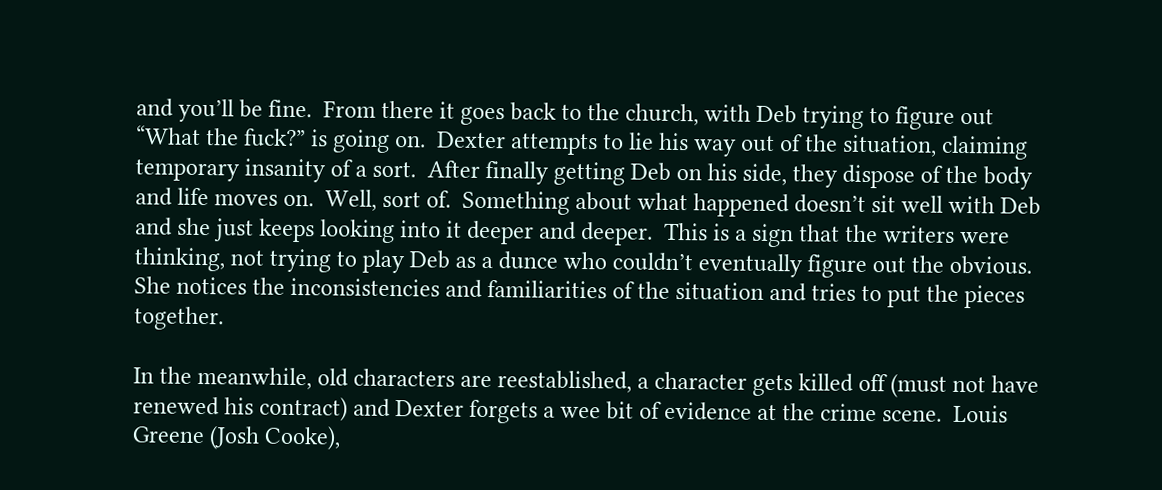and you’ll be fine.  From there it goes back to the church, with Deb trying to figure out “What the fuck?” is going on.  Dexter attempts to lie his way out of the situation, claiming temporary insanity of a sort.  After finally getting Deb on his side, they dispose of the body and life moves on.  Well, sort of.  Something about what happened doesn’t sit well with Deb and she just keeps looking into it deeper and deeper.  This is a sign that the writers were thinking, not trying to play Deb as a dunce who couldn’t eventually figure out the obvious.  She notices the inconsistencies and familiarities of the situation and tries to put the pieces together.

In the meanwhile, old characters are reestablished, a character gets killed off (must not have renewed his contract) and Dexter forgets a wee bit of evidence at the crime scene.  Louis Greene (Josh Cooke),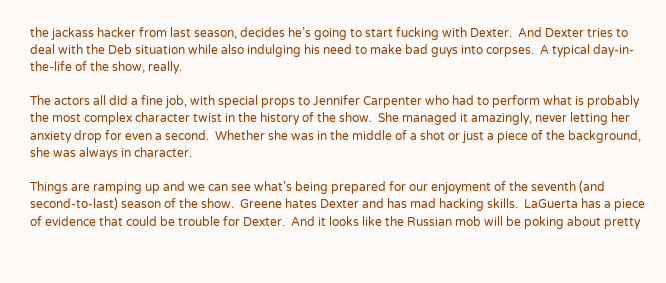the jackass hacker from last season, decides he’s going to start fucking with Dexter.  And Dexter tries to deal with the Deb situation while also indulging his need to make bad guys into corpses.  A typical day-in-the-life of the show, really.

The actors all did a fine job, with special props to Jennifer Carpenter who had to perform what is probably the most complex character twist in the history of the show.  She managed it amazingly, never letting her anxiety drop for even a second.  Whether she was in the middle of a shot or just a piece of the background, she was always in character.

Things are ramping up and we can see what’s being prepared for our enjoyment of the seventh (and second-to-last) season of the show.  Greene hates Dexter and has mad hacking skills.  LaGuerta has a piece of evidence that could be trouble for Dexter.  And it looks like the Russian mob will be poking about pretty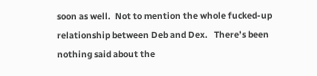soon as well.  Not to mention the whole fucked-up relationship between Deb and Dex.   There’s been nothing said about the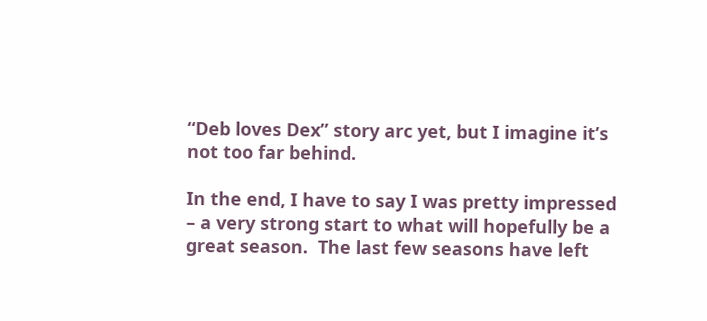“Deb loves Dex” story arc yet, but I imagine it’s not too far behind.

In the end, I have to say I was pretty impressed – a very strong start to what will hopefully be a great season.  The last few seasons have left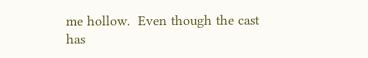me hollow.  Even though the cast has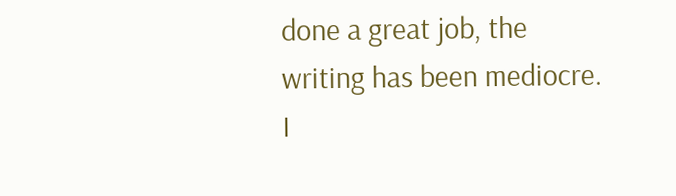done a great job, the writing has been mediocre.  I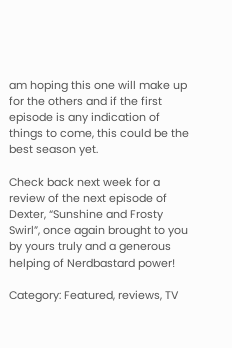am hoping this one will make up for the others and if the first episode is any indication of things to come, this could be the best season yet.

Check back next week for a review of the next episode of Dexter, “Sunshine and Frosty Swirl”, once again brought to you by yours truly and a generous helping of Nerdbastard power!

Category: Featured, reviews, TV